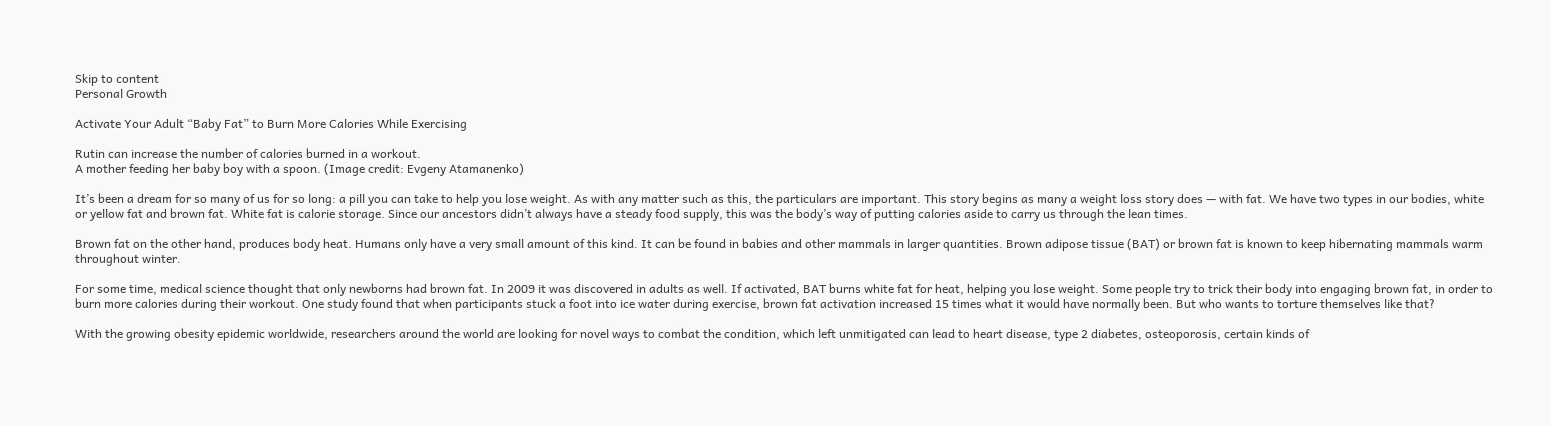Skip to content
Personal Growth

Activate Your Adult “Baby Fat” to Burn More Calories While Exercising

Rutin can increase the number of calories burned in a workout.
A mother feeding her baby boy with a spoon. (Image credit: Evgeny Atamanenko)

It’s been a dream for so many of us for so long: a pill you can take to help you lose weight. As with any matter such as this, the particulars are important. This story begins as many a weight loss story does — with fat. We have two types in our bodies, white or yellow fat and brown fat. White fat is calorie storage. Since our ancestors didn’t always have a steady food supply, this was the body’s way of putting calories aside to carry us through the lean times.

Brown fat on the other hand, produces body heat. Humans only have a very small amount of this kind. It can be found in babies and other mammals in larger quantities. Brown adipose tissue (BAT) or brown fat is known to keep hibernating mammals warm throughout winter.

For some time, medical science thought that only newborns had brown fat. In 2009 it was discovered in adults as well. If activated, BAT burns white fat for heat, helping you lose weight. Some people try to trick their body into engaging brown fat, in order to burn more calories during their workout. One study found that when participants stuck a foot into ice water during exercise, brown fat activation increased 15 times what it would have normally been. But who wants to torture themselves like that?

With the growing obesity epidemic worldwide, researchers around the world are looking for novel ways to combat the condition, which left unmitigated can lead to heart disease, type 2 diabetes, osteoporosis, certain kinds of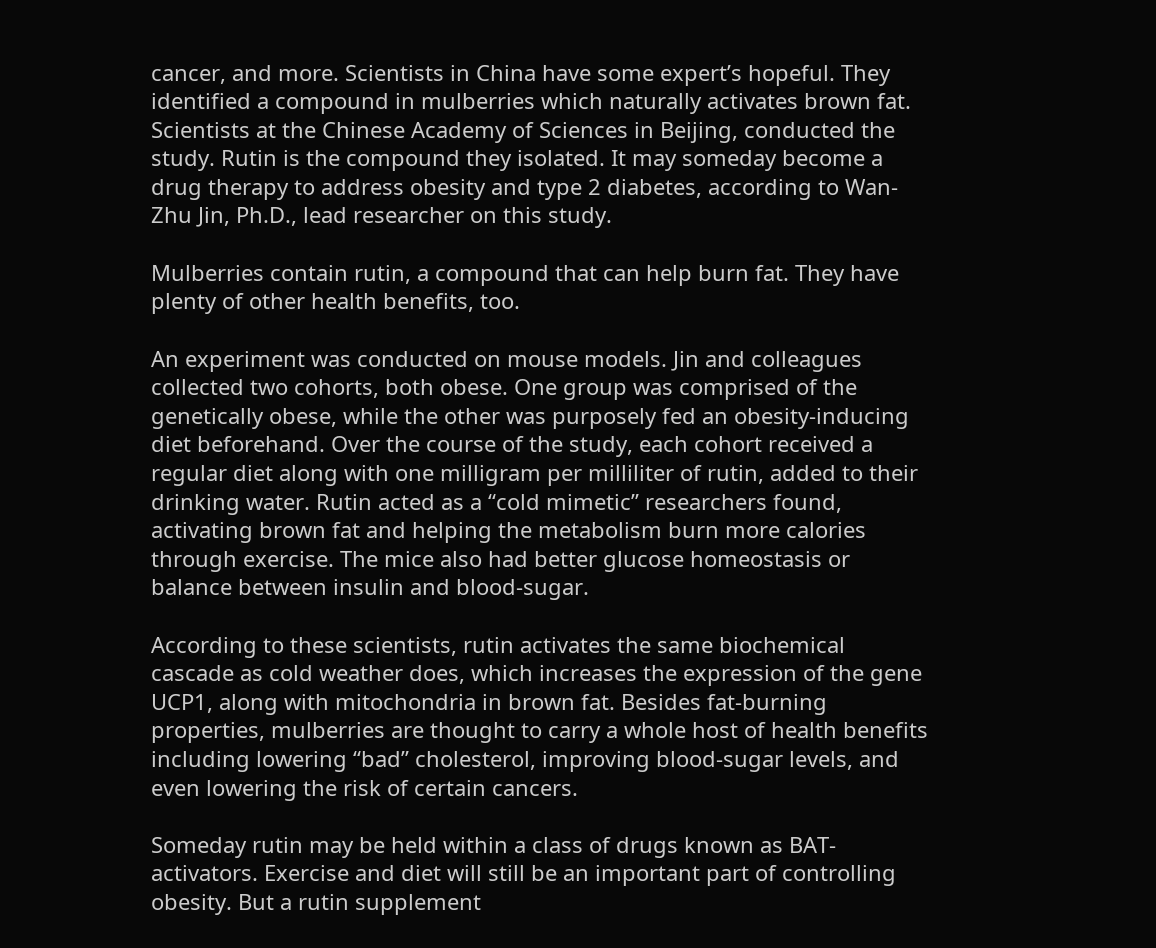cancer, and more. Scientists in China have some expert’s hopeful. They identified a compound in mulberries which naturally activates brown fat. Scientists at the Chinese Academy of Sciences in Beijing, conducted the study. Rutin is the compound they isolated. It may someday become a drug therapy to address obesity and type 2 diabetes, according to Wan-Zhu Jin, Ph.D., lead researcher on this study.

Mulberries contain rutin, a compound that can help burn fat. They have plenty of other health benefits, too.

An experiment was conducted on mouse models. Jin and colleagues collected two cohorts, both obese. One group was comprised of the genetically obese, while the other was purposely fed an obesity-inducing diet beforehand. Over the course of the study, each cohort received a regular diet along with one milligram per milliliter of rutin, added to their drinking water. Rutin acted as a “cold mimetic” researchers found, activating brown fat and helping the metabolism burn more calories through exercise. The mice also had better glucose homeostasis or balance between insulin and blood-sugar.

According to these scientists, rutin activates the same biochemical cascade as cold weather does, which increases the expression of the gene UCP1, along with mitochondria in brown fat. Besides fat-burning properties, mulberries are thought to carry a whole host of health benefits including lowering “bad” cholesterol, improving blood-sugar levels, and even lowering the risk of certain cancers.

Someday rutin may be held within a class of drugs known as BAT-activators. Exercise and diet will still be an important part of controlling obesity. But a rutin supplement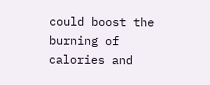could boost the burning of calories and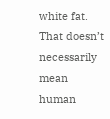white fat. That doesn’t necessarily mean human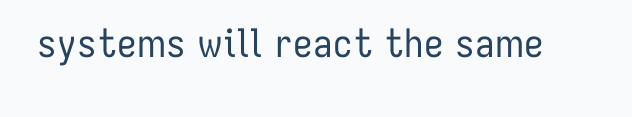systems will react the same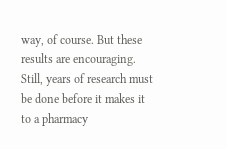way, of course. But these results are encouraging. Still, years of research must be done before it makes it to a pharmacy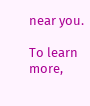near you.

To learn more,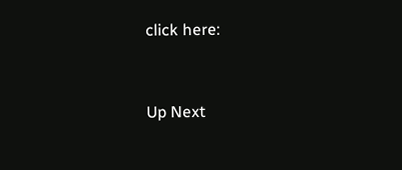click here:


Up Next